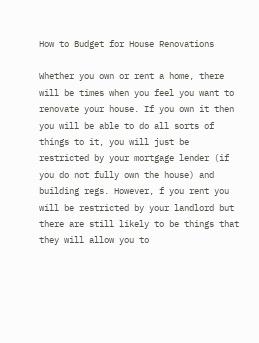How to Budget for House Renovations

Whether you own or rent a home, there will be times when you feel you want to renovate your house. If you own it then you will be able to do all sorts of things to it, you will just be restricted by your mortgage lender (if you do not fully own the house) and building regs. However, f you rent you will be restricted by your landlord but there are still likely to be things that they will allow you to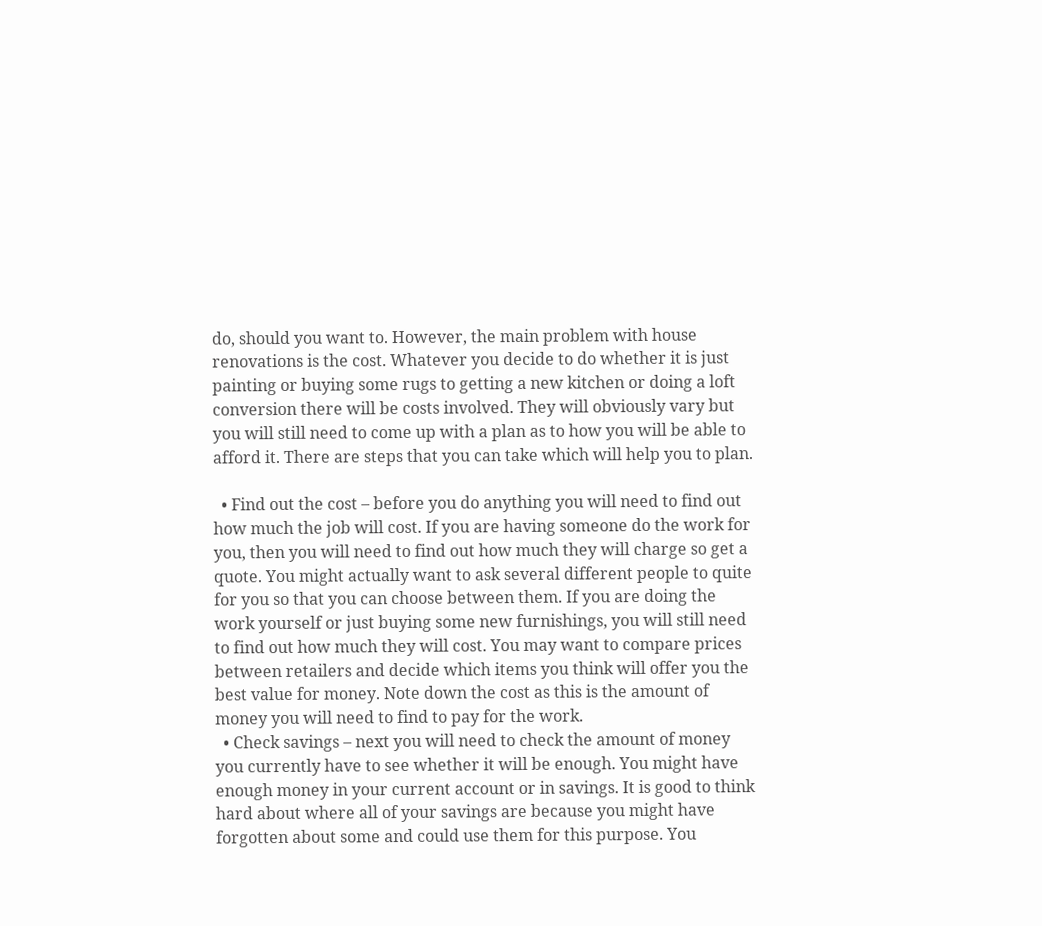do, should you want to. However, the main problem with house renovations is the cost. Whatever you decide to do whether it is just painting or buying some rugs to getting a new kitchen or doing a loft conversion there will be costs involved. They will obviously vary but you will still need to come up with a plan as to how you will be able to afford it. There are steps that you can take which will help you to plan.

  • Find out the cost – before you do anything you will need to find out how much the job will cost. If you are having someone do the work for you, then you will need to find out how much they will charge so get a quote. You might actually want to ask several different people to quite for you so that you can choose between them. If you are doing the work yourself or just buying some new furnishings, you will still need to find out how much they will cost. You may want to compare prices between retailers and decide which items you think will offer you the best value for money. Note down the cost as this is the amount of money you will need to find to pay for the work.
  • Check savings – next you will need to check the amount of money you currently have to see whether it will be enough. You might have enough money in your current account or in savings. It is good to think hard about where all of your savings are because you might have forgotten about some and could use them for this purpose. You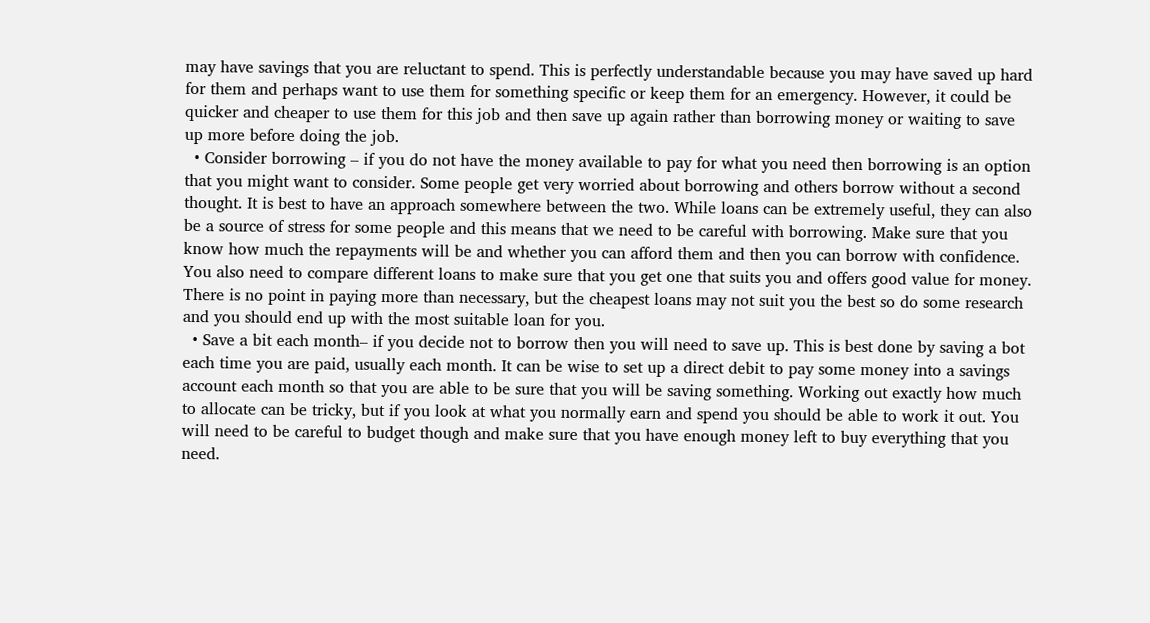may have savings that you are reluctant to spend. This is perfectly understandable because you may have saved up hard for them and perhaps want to use them for something specific or keep them for an emergency. However, it could be quicker and cheaper to use them for this job and then save up again rather than borrowing money or waiting to save up more before doing the job.
  • Consider borrowing – if you do not have the money available to pay for what you need then borrowing is an option that you might want to consider. Some people get very worried about borrowing and others borrow without a second thought. It is best to have an approach somewhere between the two. While loans can be extremely useful, they can also be a source of stress for some people and this means that we need to be careful with borrowing. Make sure that you know how much the repayments will be and whether you can afford them and then you can borrow with confidence. You also need to compare different loans to make sure that you get one that suits you and offers good value for money. There is no point in paying more than necessary, but the cheapest loans may not suit you the best so do some research and you should end up with the most suitable loan for you.
  • Save a bit each month– if you decide not to borrow then you will need to save up. This is best done by saving a bot each time you are paid, usually each month. It can be wise to set up a direct debit to pay some money into a savings account each month so that you are able to be sure that you will be saving something. Working out exactly how much to allocate can be tricky, but if you look at what you normally earn and spend you should be able to work it out. You will need to be careful to budget though and make sure that you have enough money left to buy everything that you need.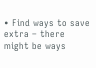• Find ways to save extra – there might be ways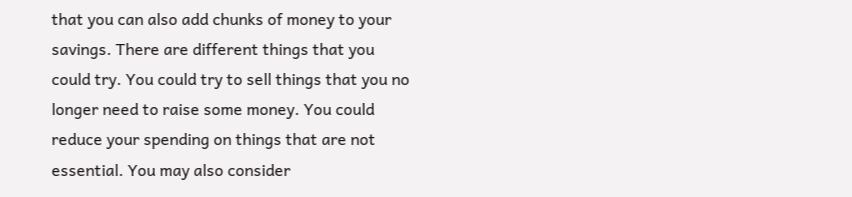that you can also add chunks of money to your savings. There are different things that you could try. You could try to sell things that you no longer need to raise some money. You could reduce your spending on things that are not essential. You may also consider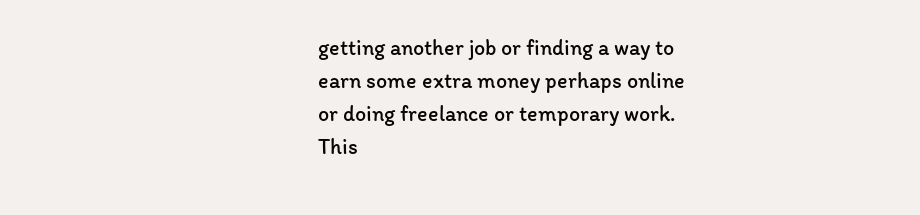getting another job or finding a way to earn some extra money perhaps online or doing freelance or temporary work. This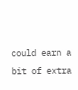could earn a bit of extra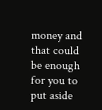money and that could be enough for you to put aside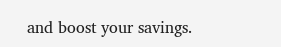and boost your savings.